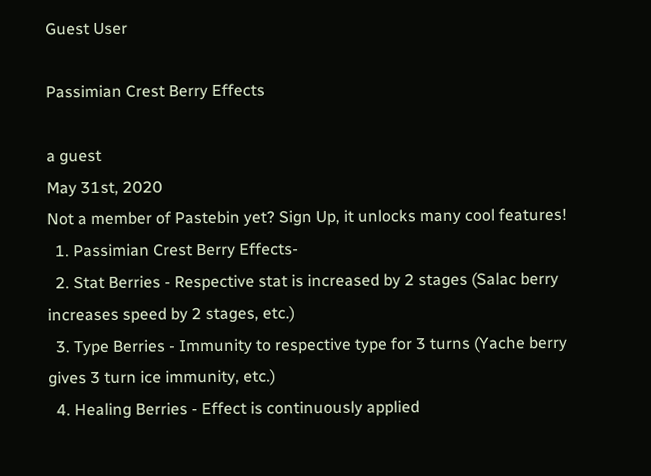Guest User

Passimian Crest Berry Effects

a guest
May 31st, 2020
Not a member of Pastebin yet? Sign Up, it unlocks many cool features!
  1. Passimian Crest Berry Effects-
  2. Stat Berries - Respective stat is increased by 2 stages (Salac berry increases speed by 2 stages, etc.)
  3. Type Berries - Immunity to respective type for 3 turns (Yache berry gives 3 turn ice immunity, etc.)
  4. Healing Berries - Effect is continuously applied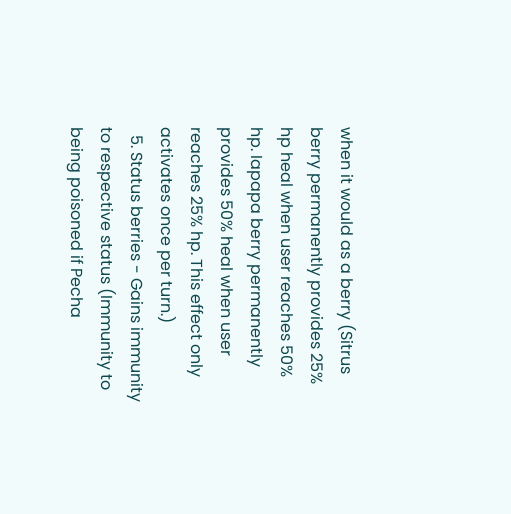when it would as a berry (Sitrus berry permanently provides 25% hp heal when user reaches 50% hp. Iapapa berry permanently provides 50% heal when user reaches 25% hp. This effect only activates once per turn.)
  5. Status berries - Gains immunity to respective status (Immunity to being poisoned if Pecha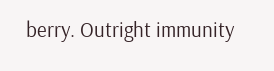berry. Outright immunity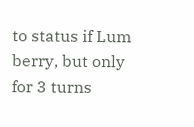to status if Lum berry, but only for 3 turns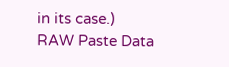in its case.)
RAW Paste Data